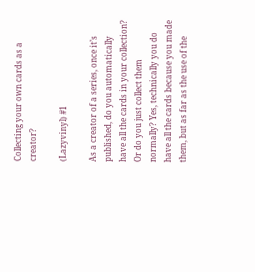Collecting your own cards as a creator?

(Lazyvinyl) #1

As a creator of a series, once it’s published, do you automatically have all the cards in your collection? Or do you just collect them normally? Yes, technically you do have all the cards because you made them, but as far as the use of the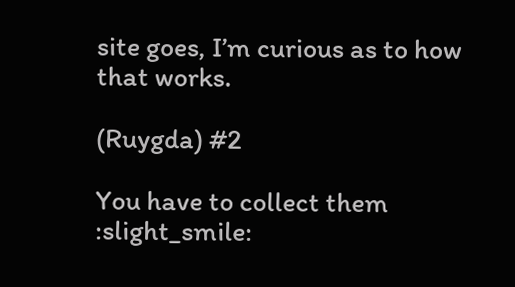site goes, I’m curious as to how that works.

(Ruygda) #2

You have to collect them :slight_smile: